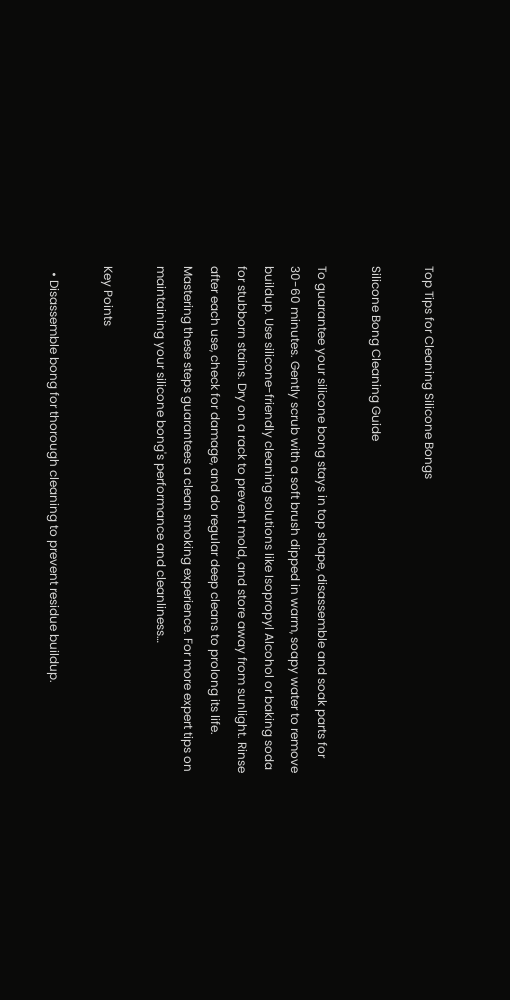Top Tips for Cleaning Silicone Bongs

Silicone Bong Cleaning Guide

To guarantee your silicone bong stays in top shape, disassemble and soak parts for 30-60 minutes. Gently scrub with a soft brush dipped in warm, soapy water to remove buildup. Use silicone-friendly cleaning solutions like Isopropyl Alcohol or baking soda for stubborn stains. Dry on a rack to prevent mold, and store away from sunlight. Rinse after each use, check for damage, and do regular deep cleans to prolong its life. Mastering these steps guarantees a clean smoking experience. For more expert tips on maintaining your silicone bong's performance and cleanliness…

Key Points

  • Disassemble bong for thorough cleaning to prevent residue buildup.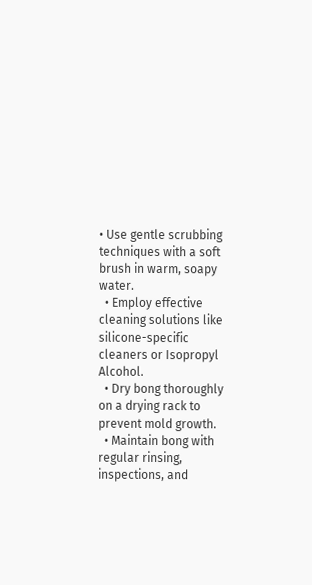• Use gentle scrubbing techniques with a soft brush in warm, soapy water.
  • Employ effective cleaning solutions like silicone-specific cleaners or Isopropyl Alcohol.
  • Dry bong thoroughly on a drying rack to prevent mold growth.
  • Maintain bong with regular rinsing, inspections, and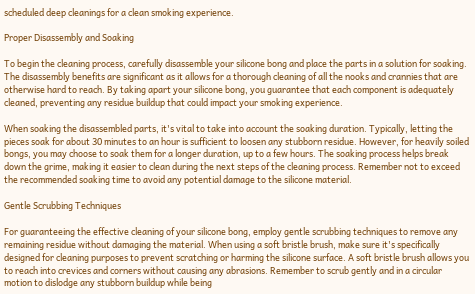scheduled deep cleanings for a clean smoking experience.

Proper Disassembly and Soaking

To begin the cleaning process, carefully disassemble your silicone bong and place the parts in a solution for soaking. The disassembly benefits are significant as it allows for a thorough cleaning of all the nooks and crannies that are otherwise hard to reach. By taking apart your silicone bong, you guarantee that each component is adequately cleaned, preventing any residue buildup that could impact your smoking experience.

When soaking the disassembled parts, it's vital to take into account the soaking duration. Typically, letting the pieces soak for about 30 minutes to an hour is sufficient to loosen any stubborn residue. However, for heavily soiled bongs, you may choose to soak them for a longer duration, up to a few hours. The soaking process helps break down the grime, making it easier to clean during the next steps of the cleaning process. Remember not to exceed the recommended soaking time to avoid any potential damage to the silicone material.

Gentle Scrubbing Techniques

For guaranteeing the effective cleaning of your silicone bong, employ gentle scrubbing techniques to remove any remaining residue without damaging the material. When using a soft bristle brush, make sure it's specifically designed for cleaning purposes to prevent scratching or harming the silicone surface. A soft bristle brush allows you to reach into crevices and corners without causing any abrasions. Remember to scrub gently and in a circular motion to dislodge any stubborn buildup while being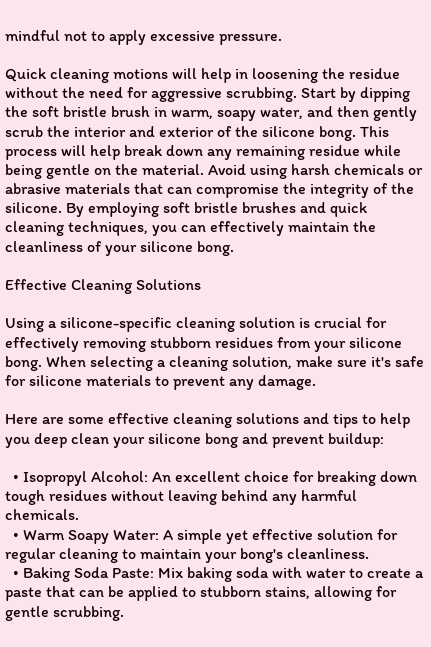mindful not to apply excessive pressure.

Quick cleaning motions will help in loosening the residue without the need for aggressive scrubbing. Start by dipping the soft bristle brush in warm, soapy water, and then gently scrub the interior and exterior of the silicone bong. This process will help break down any remaining residue while being gentle on the material. Avoid using harsh chemicals or abrasive materials that can compromise the integrity of the silicone. By employing soft bristle brushes and quick cleaning techniques, you can effectively maintain the cleanliness of your silicone bong.

Effective Cleaning Solutions

Using a silicone-specific cleaning solution is crucial for effectively removing stubborn residues from your silicone bong. When selecting a cleaning solution, make sure it's safe for silicone materials to prevent any damage.

Here are some effective cleaning solutions and tips to help you deep clean your silicone bong and prevent buildup:

  • Isopropyl Alcohol: An excellent choice for breaking down tough residues without leaving behind any harmful chemicals.
  • Warm Soapy Water: A simple yet effective solution for regular cleaning to maintain your bong's cleanliness.
  • Baking Soda Paste: Mix baking soda with water to create a paste that can be applied to stubborn stains, allowing for gentle scrubbing.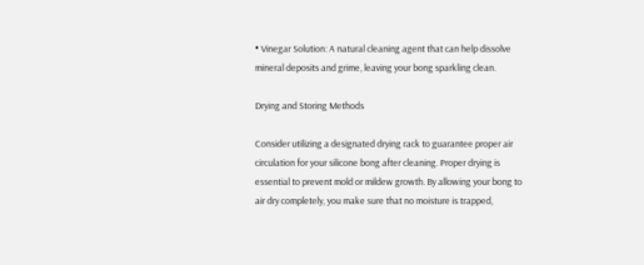• Vinegar Solution: A natural cleaning agent that can help dissolve mineral deposits and grime, leaving your bong sparkling clean.

Drying and Storing Methods

Consider utilizing a designated drying rack to guarantee proper air circulation for your silicone bong after cleaning. Proper drying is essential to prevent mold or mildew growth. By allowing your bong to air dry completely, you make sure that no moisture is trapped,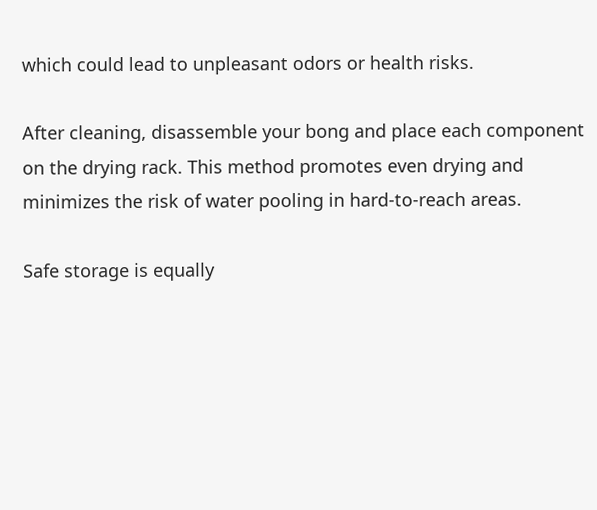which could lead to unpleasant odors or health risks.

After cleaning, disassemble your bong and place each component on the drying rack. This method promotes even drying and minimizes the risk of water pooling in hard-to-reach areas.

Safe storage is equally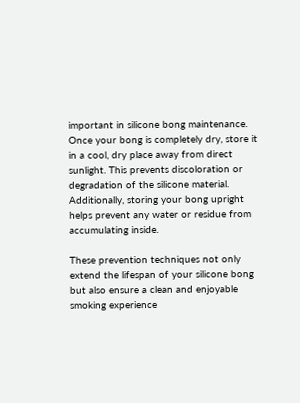important in silicone bong maintenance. Once your bong is completely dry, store it in a cool, dry place away from direct sunlight. This prevents discoloration or degradation of the silicone material. Additionally, storing your bong upright helps prevent any water or residue from accumulating inside.

These prevention techniques not only extend the lifespan of your silicone bong but also ensure a clean and enjoyable smoking experience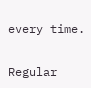every time.

Regular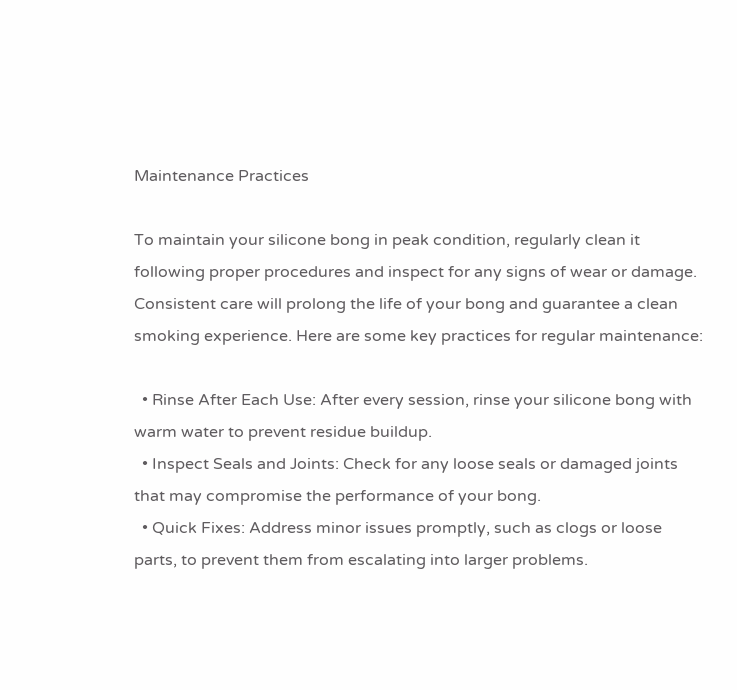Maintenance Practices

To maintain your silicone bong in peak condition, regularly clean it following proper procedures and inspect for any signs of wear or damage. Consistent care will prolong the life of your bong and guarantee a clean smoking experience. Here are some key practices for regular maintenance:

  • Rinse After Each Use: After every session, rinse your silicone bong with warm water to prevent residue buildup.
  • Inspect Seals and Joints: Check for any loose seals or damaged joints that may compromise the performance of your bong.
  • Quick Fixes: Address minor issues promptly, such as clogs or loose parts, to prevent them from escalating into larger problems.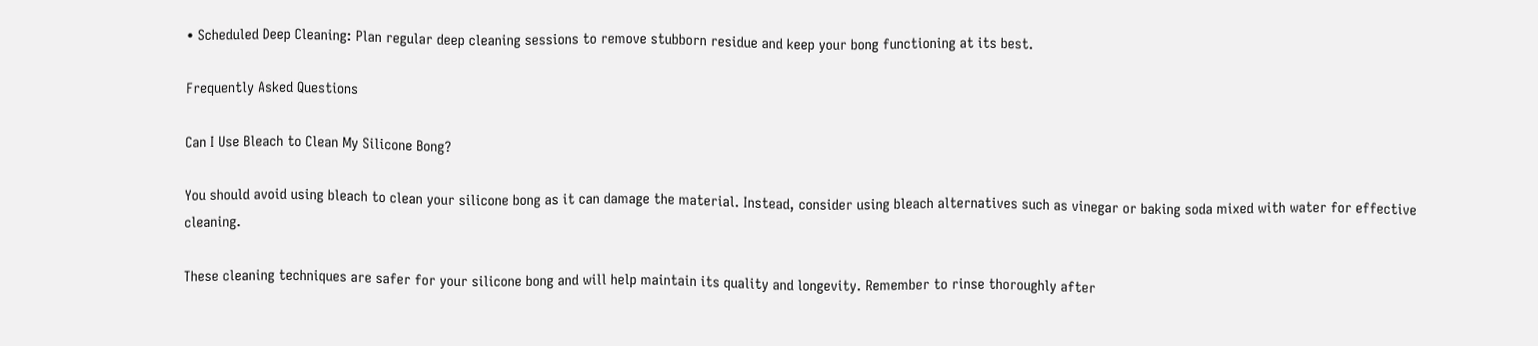• Scheduled Deep Cleaning: Plan regular deep cleaning sessions to remove stubborn residue and keep your bong functioning at its best.

Frequently Asked Questions

Can I Use Bleach to Clean My Silicone Bong?

You should avoid using bleach to clean your silicone bong as it can damage the material. Instead, consider using bleach alternatives such as vinegar or baking soda mixed with water for effective cleaning.

These cleaning techniques are safer for your silicone bong and will help maintain its quality and longevity. Remember to rinse thoroughly after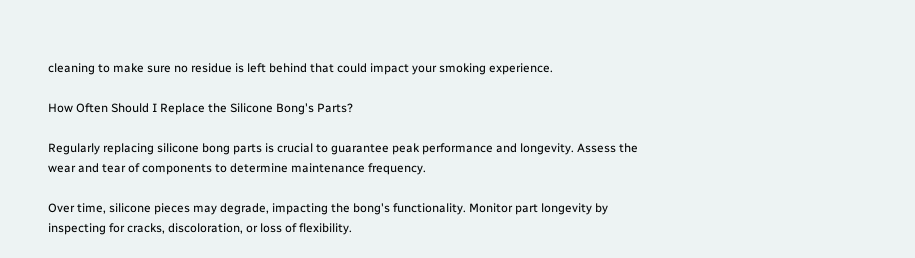cleaning to make sure no residue is left behind that could impact your smoking experience.

How Often Should I Replace the Silicone Bong's Parts?

Regularly replacing silicone bong parts is crucial to guarantee peak performance and longevity. Assess the wear and tear of components to determine maintenance frequency.

Over time, silicone pieces may degrade, impacting the bong's functionality. Monitor part longevity by inspecting for cracks, discoloration, or loss of flexibility.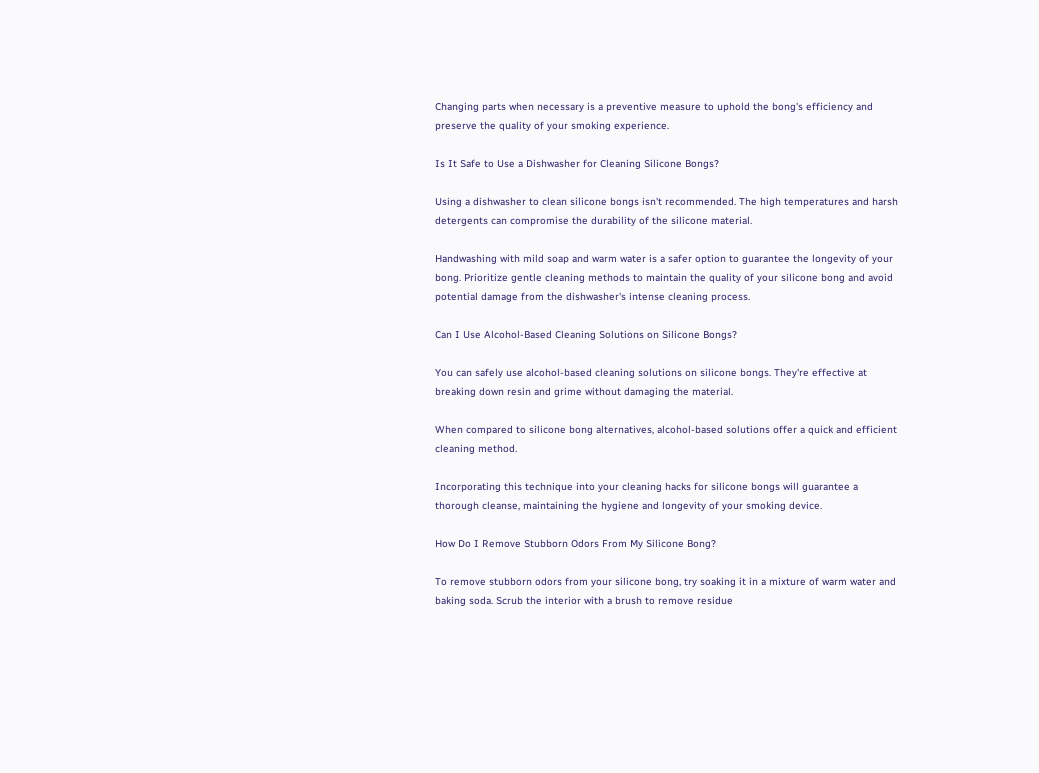Changing parts when necessary is a preventive measure to uphold the bong's efficiency and preserve the quality of your smoking experience.

Is It Safe to Use a Dishwasher for Cleaning Silicone Bongs?

Using a dishwasher to clean silicone bongs isn't recommended. The high temperatures and harsh detergents can compromise the durability of the silicone material.

Handwashing with mild soap and warm water is a safer option to guarantee the longevity of your bong. Prioritize gentle cleaning methods to maintain the quality of your silicone bong and avoid potential damage from the dishwasher's intense cleaning process.

Can I Use Alcohol-Based Cleaning Solutions on Silicone Bongs?

You can safely use alcohol-based cleaning solutions on silicone bongs. They're effective at breaking down resin and grime without damaging the material.

When compared to silicone bong alternatives, alcohol-based solutions offer a quick and efficient cleaning method.

Incorporating this technique into your cleaning hacks for silicone bongs will guarantee a thorough cleanse, maintaining the hygiene and longevity of your smoking device.

How Do I Remove Stubborn Odors From My Silicone Bong?

To remove stubborn odors from your silicone bong, try soaking it in a mixture of warm water and baking soda. Scrub the interior with a brush to remove residue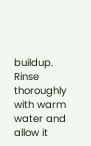buildup. Rinse thoroughly with warm water and allow it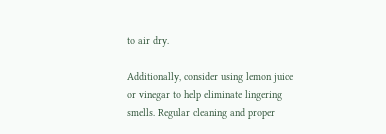to air dry.

Additionally, consider using lemon juice or vinegar to help eliminate lingering smells. Regular cleaning and proper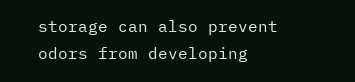storage can also prevent odors from developing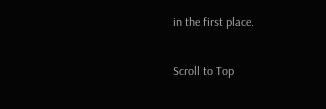in the first place.

Scroll to Top